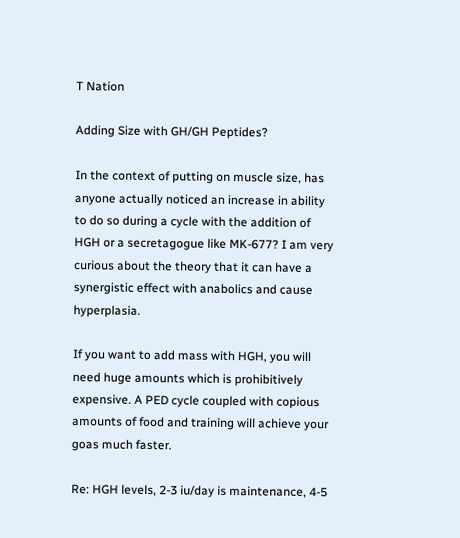T Nation

Adding Size with GH/GH Peptides?

In the context of putting on muscle size, has anyone actually noticed an increase in ability to do so during a cycle with the addition of HGH or a secretagogue like MK-677? I am very curious about the theory that it can have a synergistic effect with anabolics and cause hyperplasia.

If you want to add mass with HGH, you will need huge amounts which is prohibitively expensive. A PED cycle coupled with copious amounts of food and training will achieve your goas much faster.

Re: HGH levels, 2-3 iu/day is maintenance, 4-5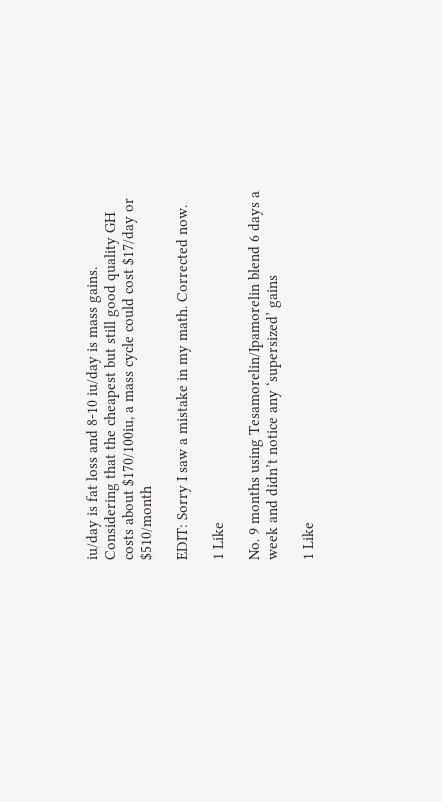iu/day is fat loss and 8-10 iu/day is mass gains. Considering that the cheapest but still good quality GH costs about $170/100iu, a mass cycle could cost $17/day or $510/month

EDIT: Sorry I saw a mistake in my math. Corrected now.

1 Like

No. 9 months using Tesamorelin/Ipamorelin blend 6 days a week and didn’t notice any ‘supersized’ gains

1 Like